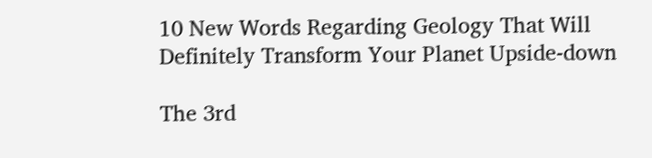10 New Words Regarding Geology That Will Definitely Transform Your Planet Upside-down

The 3rd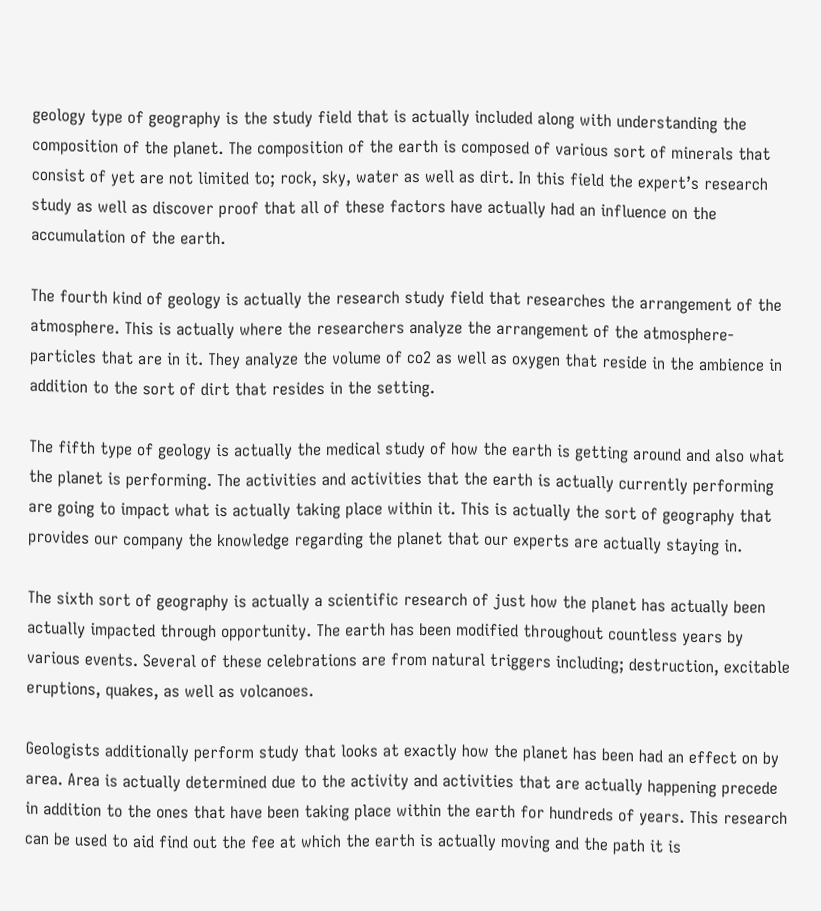geology type of geography is the study field that is actually included along with understanding the composition of the planet. The composition of the earth is composed of various sort of minerals that consist of yet are not limited to; rock, sky, water as well as dirt. In this field the expert’s research study as well as discover proof that all of these factors have actually had an influence on the accumulation of the earth.

The fourth kind of geology is actually the research study field that researches the arrangement of the atmosphere. This is actually where the researchers analyze the arrangement of the atmosphere-particles that are in it. They analyze the volume of co2 as well as oxygen that reside in the ambience in addition to the sort of dirt that resides in the setting.

The fifth type of geology is actually the medical study of how the earth is getting around and also what the planet is performing. The activities and activities that the earth is actually currently performing are going to impact what is actually taking place within it. This is actually the sort of geography that provides our company the knowledge regarding the planet that our experts are actually staying in.

The sixth sort of geography is actually a scientific research of just how the planet has actually been actually impacted through opportunity. The earth has been modified throughout countless years by various events. Several of these celebrations are from natural triggers including; destruction, excitable eruptions, quakes, as well as volcanoes.

Geologists additionally perform study that looks at exactly how the planet has been had an effect on by area. Area is actually determined due to the activity and activities that are actually happening precede in addition to the ones that have been taking place within the earth for hundreds of years. This research can be used to aid find out the fee at which the earth is actually moving and the path it is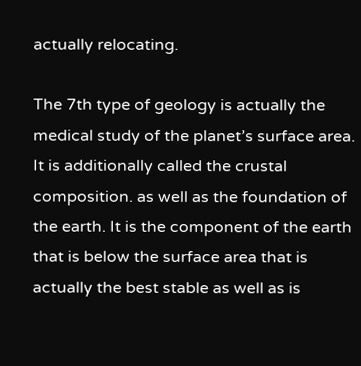actually relocating.

The 7th type of geology is actually the medical study of the planet’s surface area. It is additionally called the crustal composition. as well as the foundation of the earth. It is the component of the earth that is below the surface area that is actually the best stable as well as is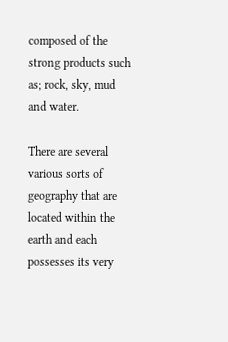composed of the strong products such as; rock, sky, mud and water.

There are several various sorts of geography that are located within the earth and each possesses its very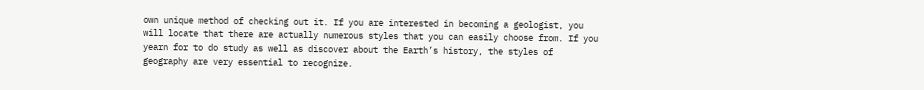own unique method of checking out it. If you are interested in becoming a geologist, you will locate that there are actually numerous styles that you can easily choose from. If you yearn for to do study as well as discover about the Earth’s history, the styles of geography are very essential to recognize.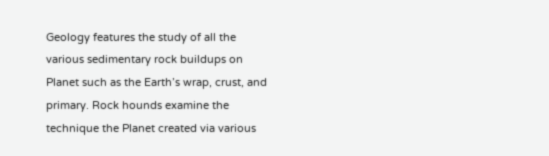Geology features the study of all the various sedimentary rock buildups on Planet such as the Earth’s wrap, crust, and primary. Rock hounds examine the technique the Planet created via various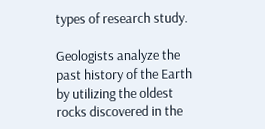types of research study.

Geologists analyze the past history of the Earth by utilizing the oldest rocks discovered in the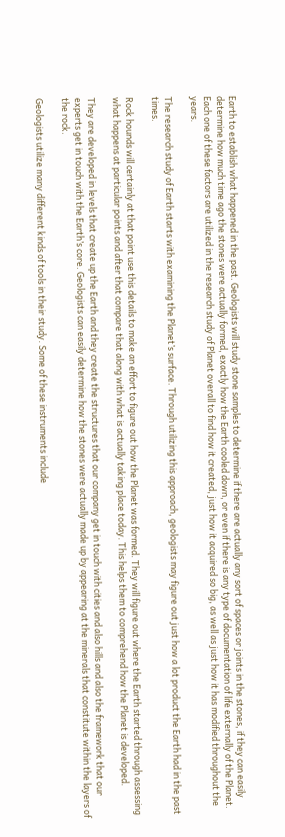Earth to establish what happened in the past. Geologists will study stone samples to determine if there are actually any sort of spaces or joints in the stones, if they can easily determine how much time ago the stones were actually formed, exactly how the Earth cooled down, or even if there is any type of documentation of life externally of the Planet. Each one of these factors are utilized in the research study of Planet overall to find how it created, just how it acquired so big, as well as just how it has modified throughout the years.

The research study of Earth starts with examining the Planet’s surface. Through utilizing this approach, geologists may figure out just how a lot product the Earth had in the past times.

Rock hounds will certainly at that point use this details to make an effort to figure out how the Planet was formed. They will figure out where the Earth started through assessing what happens at particular points and after that compare that along with what is actually taking place today. This helps them to comprehend how the Planet is developed.

They are developed in levels that create up the Earth and they create the structures that our company get in touch with cities and also hills and also the framework that our experts get in touch with the Earth’s core. Geologists can easily determine how the stones were actually made up by appearing at the minerals that constitute within the layers of the rock.

Geologists utilize many different kinds of tools in their study. Some of these instruments include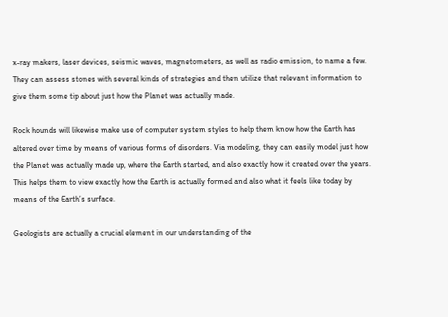x-ray makers, laser devices, seismic waves, magnetometers, as well as radio emission, to name a few. They can assess stones with several kinds of strategies and then utilize that relevant information to give them some tip about just how the Planet was actually made.

Rock hounds will likewise make use of computer system styles to help them know how the Earth has altered over time by means of various forms of disorders. Via modeling, they can easily model just how the Planet was actually made up, where the Earth started, and also exactly how it created over the years. This helps them to view exactly how the Earth is actually formed and also what it feels like today by means of the Earth’s surface.

Geologists are actually a crucial element in our understanding of the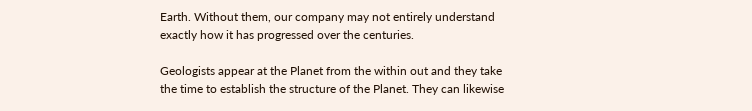Earth. Without them, our company may not entirely understand exactly how it has progressed over the centuries.

Geologists appear at the Planet from the within out and they take the time to establish the structure of the Planet. They can likewise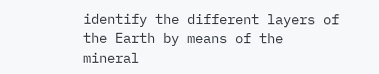identify the different layers of the Earth by means of the mineral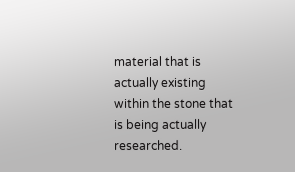material that is actually existing within the stone that is being actually researched.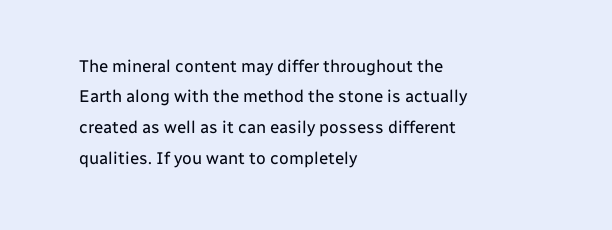The mineral content may differ throughout the Earth along with the method the stone is actually created as well as it can easily possess different qualities. If you want to completely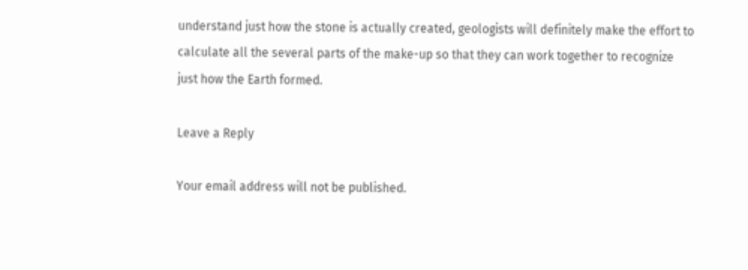understand just how the stone is actually created, geologists will definitely make the effort to calculate all the several parts of the make-up so that they can work together to recognize just how the Earth formed.

Leave a Reply

Your email address will not be published.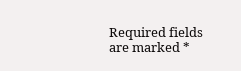Required fields are marked *